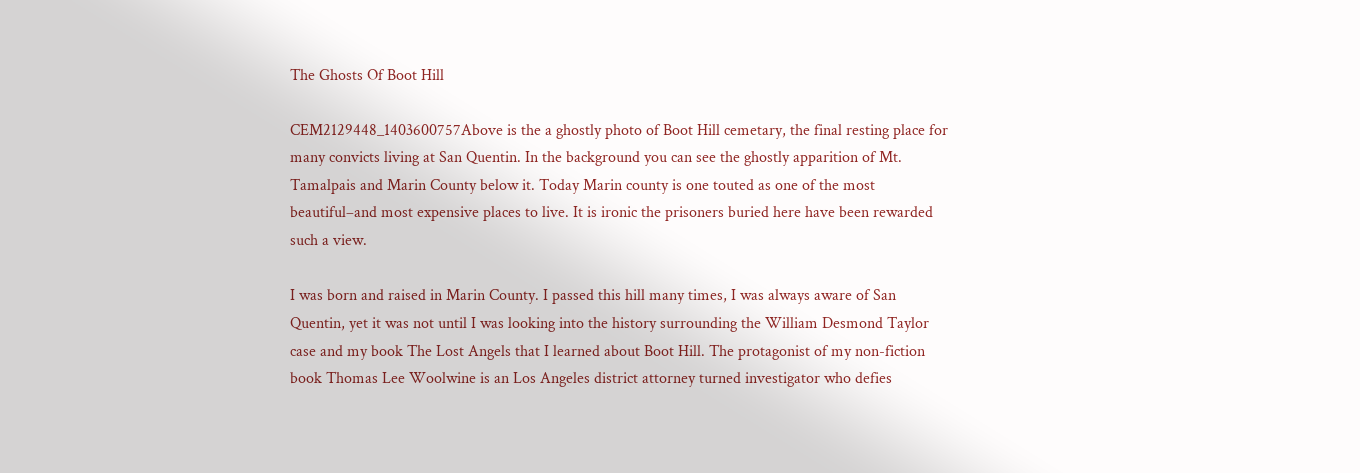The Ghosts Of Boot Hill

CEM2129448_1403600757Above is the a ghostly photo of Boot Hill cemetary, the final resting place for many convicts living at San Quentin. In the background you can see the ghostly apparition of Mt. Tamalpais and Marin County below it. Today Marin county is one touted as one of the most beautiful–and most expensive places to live. It is ironic the prisoners buried here have been rewarded such a view.

I was born and raised in Marin County. I passed this hill many times, I was always aware of San Quentin, yet it was not until I was looking into the history surrounding the William Desmond Taylor case and my book The Lost Angels that I learned about Boot Hill. The protagonist of my non-fiction book Thomas Lee Woolwine is an Los Angeles district attorney turned investigator who defies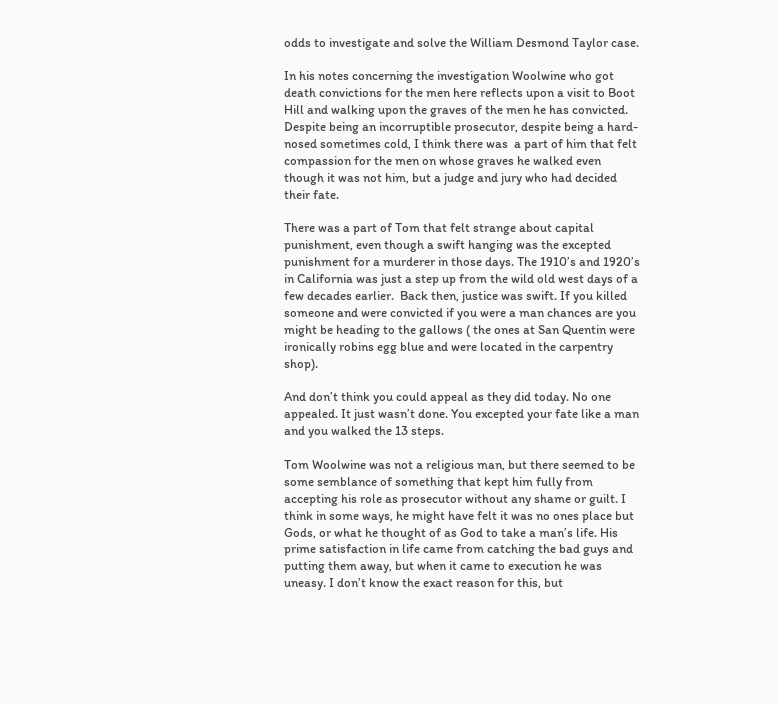odds to investigate and solve the William Desmond Taylor case.

In his notes concerning the investigation Woolwine who got death convictions for the men here reflects upon a visit to Boot Hill and walking upon the graves of the men he has convicted. Despite being an incorruptible prosecutor, despite being a hard-nosed sometimes cold, I think there was  a part of him that felt compassion for the men on whose graves he walked even though it was not him, but a judge and jury who had decided their fate.

There was a part of Tom that felt strange about capital punishment, even though a swift hanging was the excepted punishment for a murderer in those days. The 1910’s and 1920’s in California was just a step up from the wild old west days of a few decades earlier.  Back then, justice was swift. If you killed someone and were convicted if you were a man chances are you might be heading to the gallows ( the ones at San Quentin were ironically robins egg blue and were located in the carpentry shop).

And don’t think you could appeal as they did today. No one appealed. It just wasn’t done. You excepted your fate like a man and you walked the 13 steps.

Tom Woolwine was not a religious man, but there seemed to be some semblance of something that kept him fully from accepting his role as prosecutor without any shame or guilt. I think in some ways, he might have felt it was no ones place but Gods, or what he thought of as God to take a man’s life. His prime satisfaction in life came from catching the bad guys and putting them away, but when it came to execution he was uneasy. I don’t know the exact reason for this, but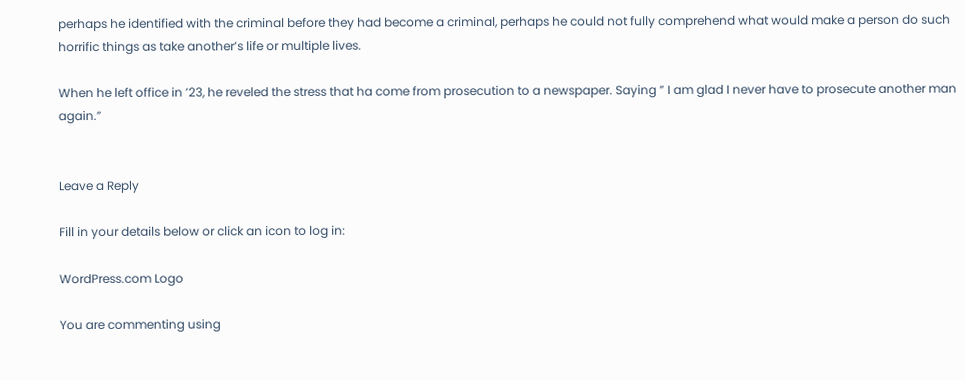perhaps he identified with the criminal before they had become a criminal, perhaps he could not fully comprehend what would make a person do such horrific things as take another’s life or multiple lives.

When he left office in ’23, he reveled the stress that ha come from prosecution to a newspaper. Saying ” I am glad I never have to prosecute another man again.”


Leave a Reply

Fill in your details below or click an icon to log in:

WordPress.com Logo

You are commenting using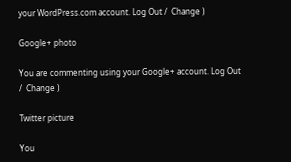your WordPress.com account. Log Out /  Change )

Google+ photo

You are commenting using your Google+ account. Log Out /  Change )

Twitter picture

You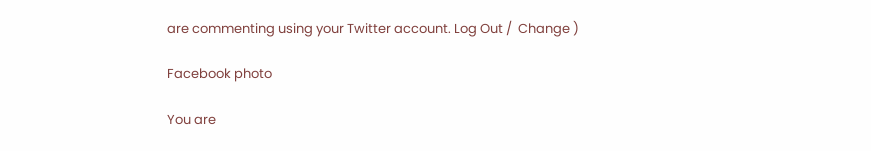are commenting using your Twitter account. Log Out /  Change )

Facebook photo

You are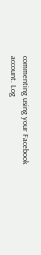commenting using your Facebook account. Log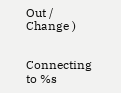Out /  Change )


Connecting to %s